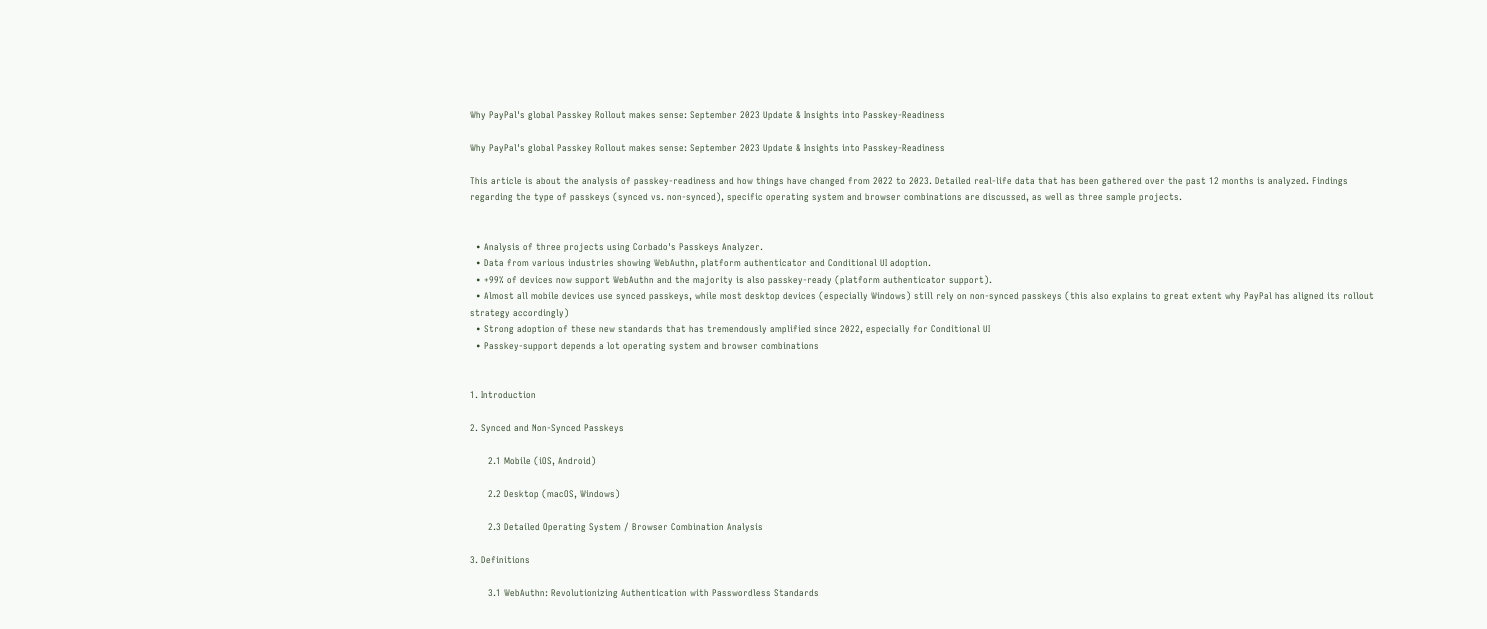Why PayPal's global Passkey Rollout makes sense: September 2023 Update & Insights into Passkey-Readiness

Why PayPal's global Passkey Rollout makes sense: September 2023 Update & Insights into Passkey-Readiness

This article is about the analysis of passkey-readiness and how things have changed from 2022 to 2023. Detailed real-life data that has been gathered over the past 12 months is analyzed. Findings regarding the type of passkeys (synced vs. non-synced), specific operating system and browser combinations are discussed, as well as three sample projects.


  • Analysis of three projects using Corbado's Passkeys Analyzer.
  • Data from various industries showing WebAuthn, platform authenticator and Conditional UI adoption.
  • +99% of devices now support WebAuthn and the majority is also passkey-ready (platform authenticator support).
  • Almost all mobile devices use synced passkeys, while most desktop devices (especially Windows) still rely on non-synced passkeys (this also explains to great extent why PayPal has aligned its rollout strategy accordingly)
  • Strong adoption of these new standards that has tremendously amplified since 2022, especially for Conditional UI
  • Passkey-support depends a lot operating system and browser combinations


1. Introduction

2. Synced and Non-Synced Passkeys

      2.1 Mobile (iOS, Android)

      2.2 Desktop (macOS, Windows)

      2.3 Detailed Operating System / Browser Combination Analysis

3. Definitions

      3.1 WebAuthn: Revolutionizing Authentication with Passwordless Standards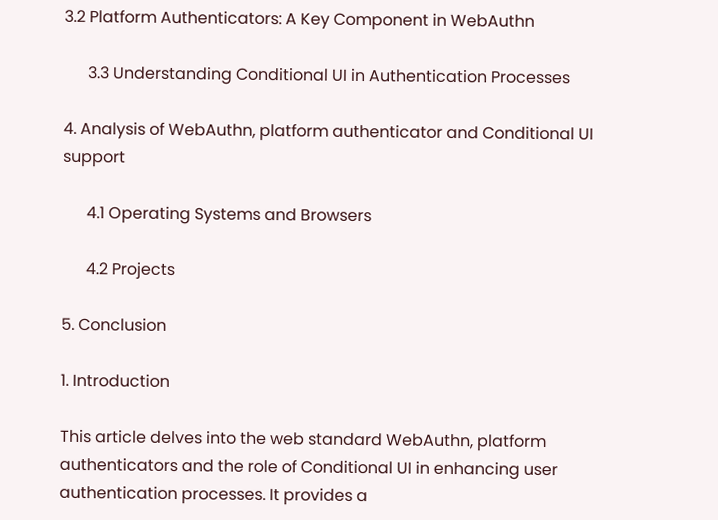3.2 Platform Authenticators: A Key Component in WebAuthn

      3.3 Understanding Conditional UI in Authentication Processes

4. Analysis of WebAuthn, platform authenticator and Conditional UI support

      4.1 Operating Systems and Browsers

      4.2 Projects

5. Conclusion

1. Introduction

This article delves into the web standard WebAuthn, platform authenticators and the role of Conditional UI in enhancing user authentication processes. It provides a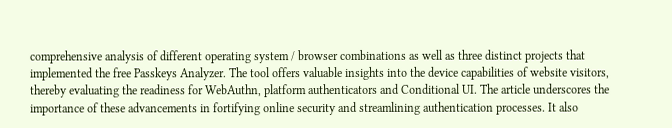comprehensive analysis of different operating system / browser combinations as well as three distinct projects that implemented the free Passkeys Analyzer. The tool offers valuable insights into the device capabilities of website visitors, thereby evaluating the readiness for WebAuthn, platform authenticators and Conditional UI. The article underscores the importance of these advancements in fortifying online security and streamlining authentication processes. It also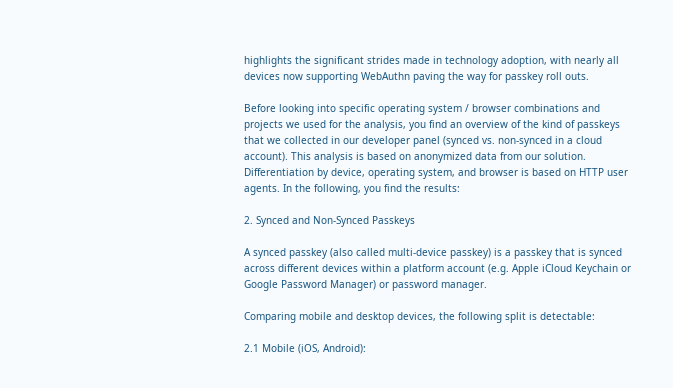highlights the significant strides made in technology adoption, with nearly all devices now supporting WebAuthn paving the way for passkey roll outs.

Before looking into specific operating system / browser combinations and projects we used for the analysis, you find an overview of the kind of passkeys that we collected in our developer panel (synced vs. non-synced in a cloud account). This analysis is based on anonymized data from our solution. Differentiation by device, operating system, and browser is based on HTTP user agents. In the following, you find the results:

2. Synced and Non-Synced Passkeys

A synced passkey (also called multi-device passkey) is a passkey that is synced across different devices within a platform account (e.g. Apple iCloud Keychain or Google Password Manager) or password manager.

Comparing mobile and desktop devices, the following split is detectable:

2.1 Mobile (iOS, Android):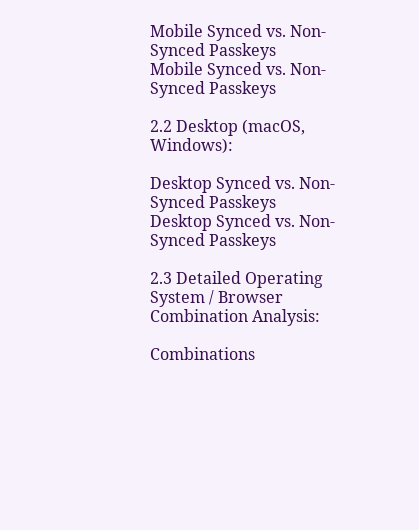Mobile Synced vs. Non-Synced Passkeys
Mobile Synced vs. Non-Synced Passkeys

2.2 Desktop (macOS, Windows):

Desktop Synced vs. Non-Synced Passkeys
Desktop Synced vs. Non-Synced Passkeys

2.3 Detailed Operating System / Browser Combination Analysis:

Combinations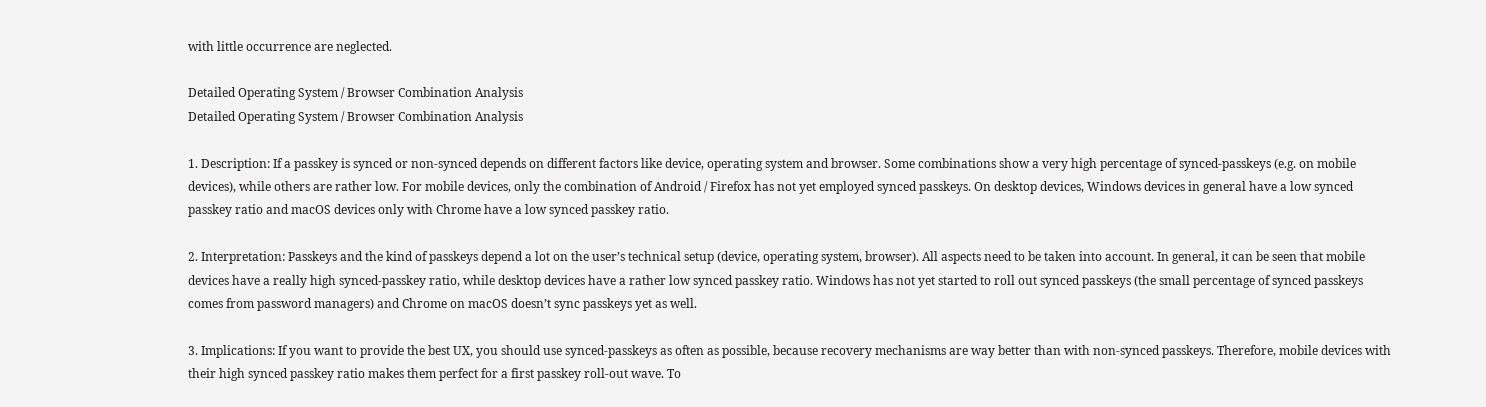with little occurrence are neglected.

Detailed Operating System / Browser Combination Analysis
Detailed Operating System / Browser Combination Analysis

1. Description: If a passkey is synced or non-synced depends on different factors like device, operating system and browser. Some combinations show a very high percentage of synced-passkeys (e.g. on mobile devices), while others are rather low. For mobile devices, only the combination of Android / Firefox has not yet employed synced passkeys. On desktop devices, Windows devices in general have a low synced passkey ratio and macOS devices only with Chrome have a low synced passkey ratio.

2. Interpretation: Passkeys and the kind of passkeys depend a lot on the user’s technical setup (device, operating system, browser). All aspects need to be taken into account. In general, it can be seen that mobile devices have a really high synced-passkey ratio, while desktop devices have a rather low synced passkey ratio. Windows has not yet started to roll out synced passkeys (the small percentage of synced passkeys comes from password managers) and Chrome on macOS doesn’t sync passkeys yet as well.

3. Implications: If you want to provide the best UX, you should use synced-passkeys as often as possible, because recovery mechanisms are way better than with non-synced passkeys. Therefore, mobile devices with their high synced passkey ratio makes them perfect for a first passkey roll-out wave. To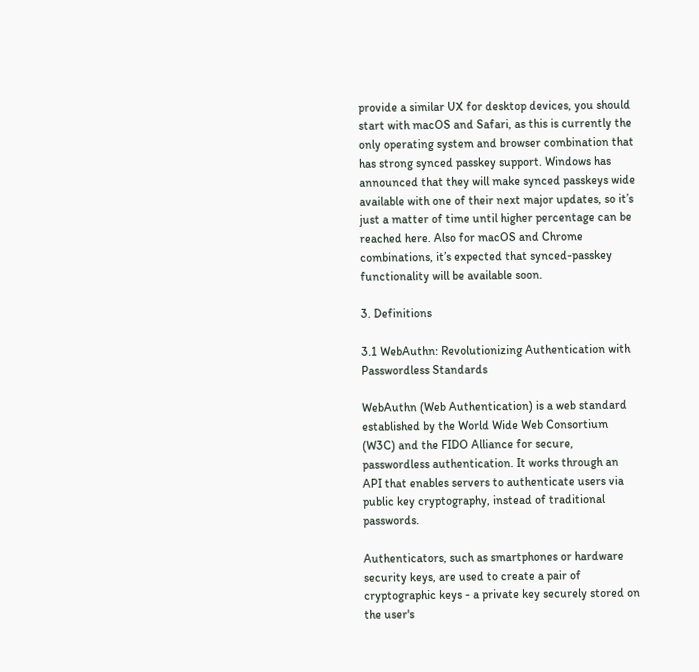provide a similar UX for desktop devices, you should start with macOS and Safari, as this is currently the only operating system and browser combination that has strong synced passkey support. Windows has announced that they will make synced passkeys wide available with one of their next major updates, so it’s just a matter of time until higher percentage can be reached here. Also for macOS and Chrome combinations, it’s expected that synced-passkey functionality will be available soon.

3. Definitions

3.1 WebAuthn: Revolutionizing Authentication with Passwordless Standards

WebAuthn (Web Authentication) is a web standard established by the World Wide Web Consortium (W3C) and the FIDO Alliance for secure, passwordless authentication. It works through an API that enables servers to authenticate users via public key cryptography, instead of traditional passwords.

Authenticators, such as smartphones or hardware security keys, are used to create a pair of cryptographic keys - a private key securely stored on the user's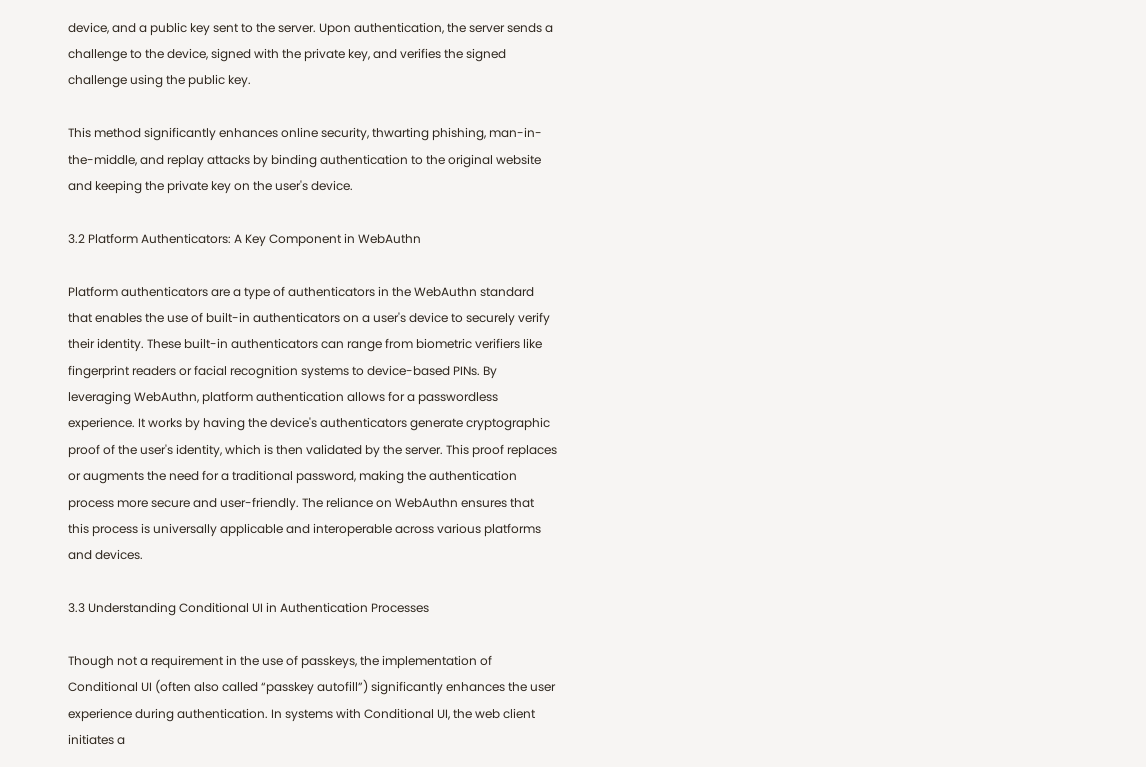device, and a public key sent to the server. Upon authentication, the server sends a challenge to the device, signed with the private key, and verifies the signed challenge using the public key.

This method significantly enhances online security, thwarting phishing, man-in-the-middle, and replay attacks by binding authentication to the original website and keeping the private key on the user's device.

3.2 Platform Authenticators: A Key Component in WebAuthn

Platform authenticators are a type of authenticators in the WebAuthn standard that enables the use of built-in authenticators on a user's device to securely verify their identity. These built-in authenticators can range from biometric verifiers like fingerprint readers or facial recognition systems to device-based PINs. By leveraging WebAuthn, platform authentication allows for a passwordless experience. It works by having the device's authenticators generate cryptographic proof of the user's identity, which is then validated by the server. This proof replaces or augments the need for a traditional password, making the authentication process more secure and user-friendly. The reliance on WebAuthn ensures that this process is universally applicable and interoperable across various platforms and devices.

3.3 Understanding Conditional UI in Authentication Processes

Though not a requirement in the use of passkeys, the implementation of Conditional UI (often also called “passkey autofill”) significantly enhances the user experience during authentication. In systems with Conditional UI, the web client initiates a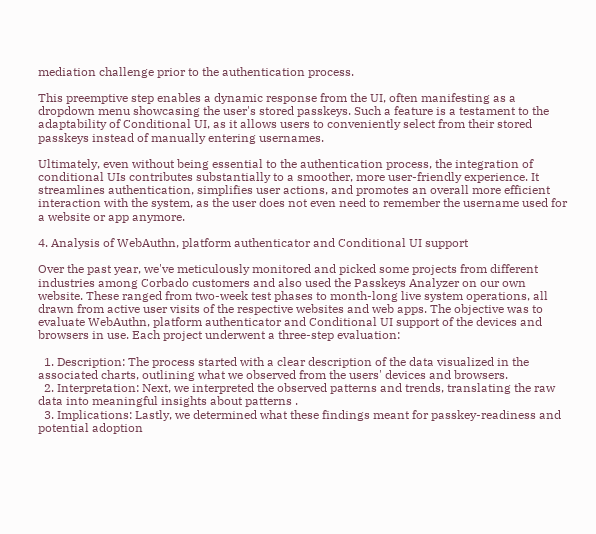mediation challenge prior to the authentication process.

This preemptive step enables a dynamic response from the UI, often manifesting as a dropdown menu showcasing the user's stored passkeys. Such a feature is a testament to the adaptability of Conditional UI, as it allows users to conveniently select from their stored passkeys instead of manually entering usernames.

Ultimately, even without being essential to the authentication process, the integration of conditional UIs contributes substantially to a smoother, more user-friendly experience. It streamlines authentication, simplifies user actions, and promotes an overall more efficient interaction with the system, as the user does not even need to remember the username used for a website or app anymore.

4. Analysis of WebAuthn, platform authenticator and Conditional UI support

Over the past year, we've meticulously monitored and picked some projects from different industries among Corbado customers and also used the Passkeys Analyzer on our own website. These ranged from two-week test phases to month-long live system operations, all drawn from active user visits of the respective websites and web apps. The objective was to evaluate WebAuthn, platform authenticator and Conditional UI support of the devices and browsers in use. Each project underwent a three-step evaluation:

  1. Description: The process started with a clear description of the data visualized in the associated charts, outlining what we observed from the users' devices and browsers.
  2. Interpretation: Next, we interpreted the observed patterns and trends, translating the raw data into meaningful insights about patterns .
  3. Implications: Lastly, we determined what these findings meant for passkey-readiness and potential adoption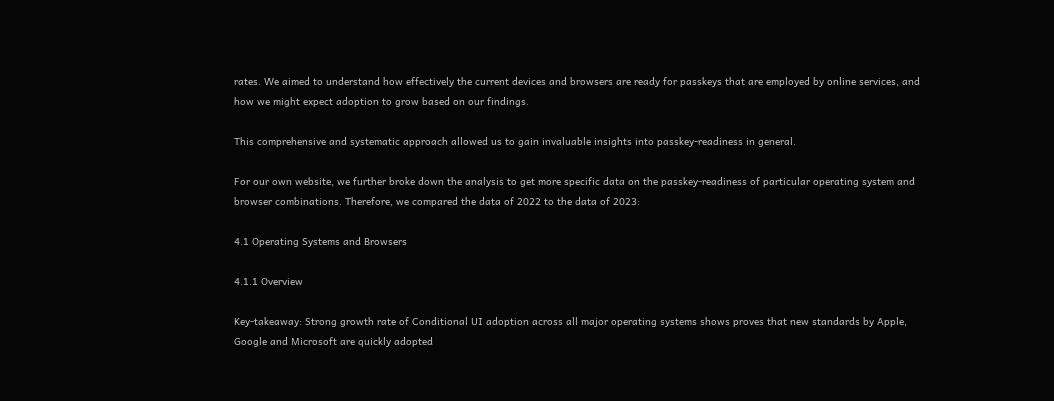rates. We aimed to understand how effectively the current devices and browsers are ready for passkeys that are employed by online services, and how we might expect adoption to grow based on our findings.

This comprehensive and systematic approach allowed us to gain invaluable insights into passkey-readiness in general.

For our own website, we further broke down the analysis to get more specific data on the passkey-readiness of particular operating system and browser combinations. Therefore, we compared the data of 2022 to the data of 2023:

4.1 Operating Systems and Browsers

4.1.1 Overview

Key-takeaway: Strong growth rate of Conditional UI adoption across all major operating systems shows proves that new standards by Apple, Google and Microsoft are quickly adopted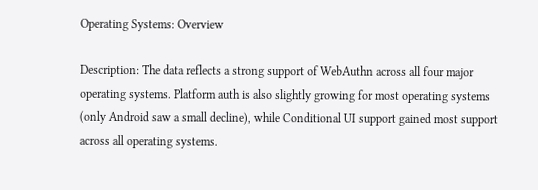Operating Systems: Overview

Description: The data reflects a strong support of WebAuthn across all four major operating systems. Platform auth is also slightly growing for most operating systems (only Android saw a small decline), while Conditional UI support gained most support across all operating systems.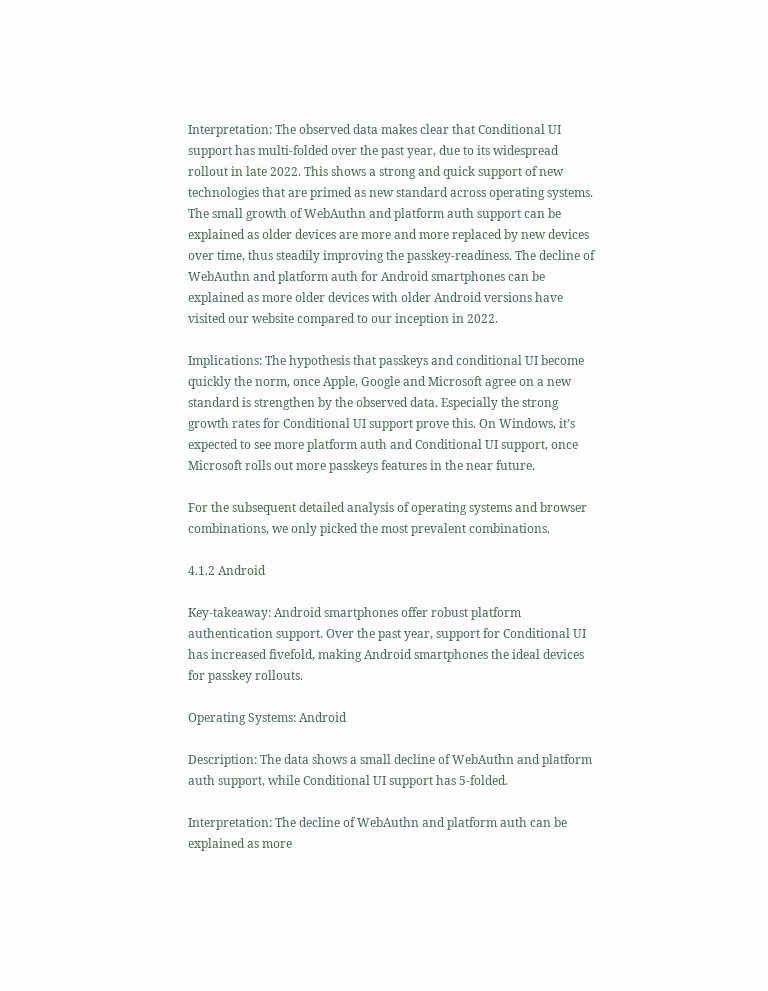Interpretation: The observed data makes clear that Conditional UI support has multi-folded over the past year, due to its widespread rollout in late 2022. This shows a strong and quick support of new technologies that are primed as new standard across operating systems. The small growth of WebAuthn and platform auth support can be explained as older devices are more and more replaced by new devices over time, thus steadily improving the passkey-readiness. The decline of WebAuthn and platform auth for Android smartphones can be explained as more older devices with older Android versions have visited our website compared to our inception in 2022.

Implications: The hypothesis that passkeys and conditional UI become quickly the norm, once Apple, Google and Microsoft agree on a new standard is strengthen by the observed data. Especially the strong growth rates for Conditional UI support prove this. On Windows, it’s expected to see more platform auth and Conditional UI support, once Microsoft rolls out more passkeys features in the near future.

For the subsequent detailed analysis of operating systems and browser combinations, we only picked the most prevalent combinations.

4.1.2 Android

Key-takeaway: Android smartphones offer robust platform authentication support. Over the past year, support for Conditional UI has increased fivefold, making Android smartphones the ideal devices for passkey rollouts.

Operating Systems: Android

Description: The data shows a small decline of WebAuthn and platform auth support, while Conditional UI support has 5-folded.

Interpretation: The decline of WebAuthn and platform auth can be explained as more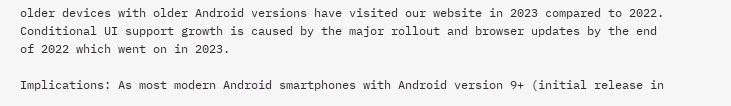older devices with older Android versions have visited our website in 2023 compared to 2022. Conditional UI support growth is caused by the major rollout and browser updates by the end of 2022 which went on in 2023.

Implications: As most modern Android smartphones with Android version 9+ (initial release in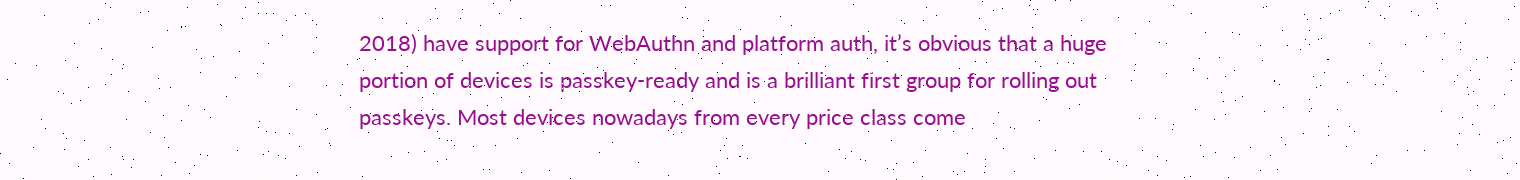2018) have support for WebAuthn and platform auth, it’s obvious that a huge portion of devices is passkey-ready and is a brilliant first group for rolling out passkeys. Most devices nowadays from every price class come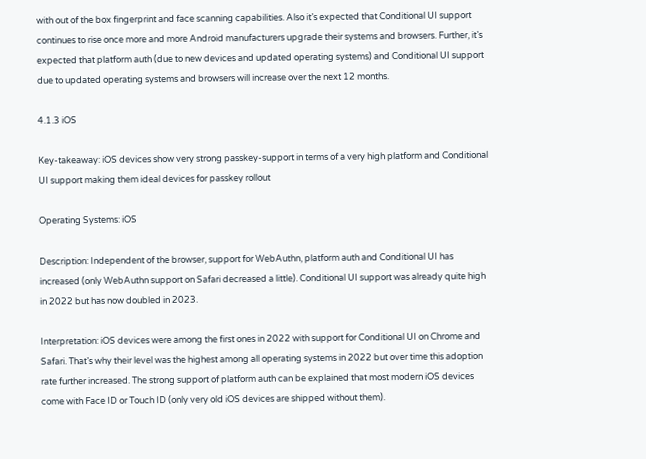with out of the box fingerprint and face scanning capabilities. Also it’s expected that Conditional UI support continues to rise once more and more Android manufacturers upgrade their systems and browsers. Further, it’s expected that platform auth (due to new devices and updated operating systems) and Conditional UI support due to updated operating systems and browsers will increase over the next 12 months.

4.1.3 iOS

Key-takeaway: iOS devices show very strong passkey-support in terms of a very high platform and Conditional UI support making them ideal devices for passkey rollout

Operating Systems: iOS

Description: Independent of the browser, support for WebAuthn, platform auth and Conditional UI has increased (only WebAuthn support on Safari decreased a little). Conditional UI support was already quite high in 2022 but has now doubled in 2023.

Interpretation: iOS devices were among the first ones in 2022 with support for Conditional UI on Chrome and Safari. That’s why their level was the highest among all operating systems in 2022 but over time this adoption rate further increased. The strong support of platform auth can be explained that most modern iOS devices come with Face ID or Touch ID (only very old iOS devices are shipped without them).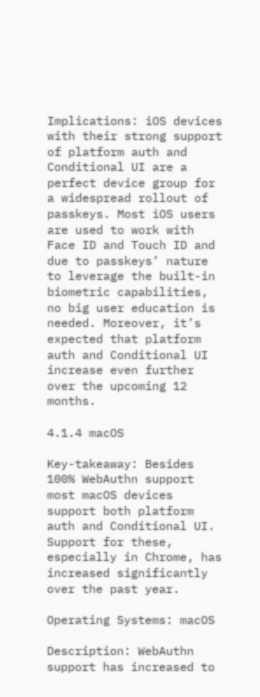Implications: iOS devices with their strong support of platform auth and Conditional UI are a perfect device group for a widespread rollout of passkeys. Most iOS users are used to work with Face ID and Touch ID and due to passkeys’ nature to leverage the built-in biometric capabilities, no big user education is needed. Moreover, it’s expected that platform auth and Conditional UI increase even further over the upcoming 12 months.

4.1.4 macOS

Key-takeaway: Besides 100% WebAuthn support most macOS devices support both platform auth and Conditional UI. Support for these, especially in Chrome, has increased significantly over the past year.

Operating Systems: macOS

Description: WebAuthn support has increased to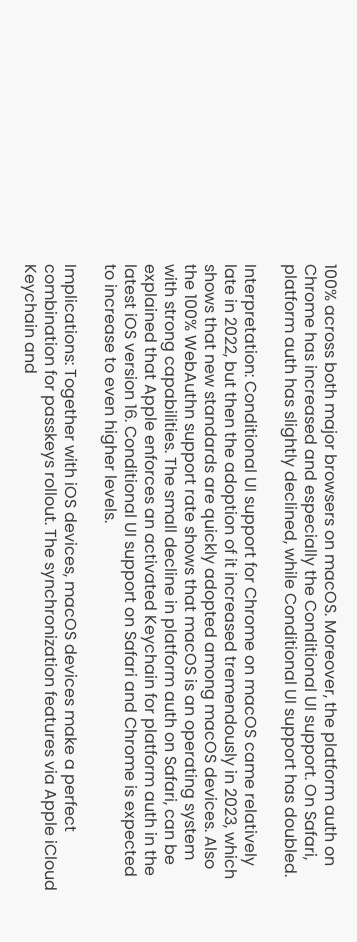100% across both major browsers on macOS. Moreover, the platform auth on Chrome has increased and especially the Conditional UI support. On Safari, platform auth has slightly declined, while Conditional UI support has doubled.

Interpretation: Conditional UI support for Chrome on macOS came relatively late in 2022, but then the adoption of it increased tremendously in 2023, which shows that new standards are quickly adopted among macOS devices. Also the 100% WebAuthn support rate shows that macOS is an operating system with strong capabilities. The small decline in platform auth on Safari, can be explained that Apple enforces an activated Keychain for platform auth in the latest iOS version 16. Conditional UI support on Safari and Chrome is expected to increase to even higher levels.

Implications: Together with iOS devices, macOS devices make a perfect combination for passkeys rollout. The synchronization features via Apple iCloud Keychain and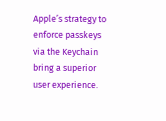Apple’s strategy to enforce passkeys via the Keychain bring a superior user experience.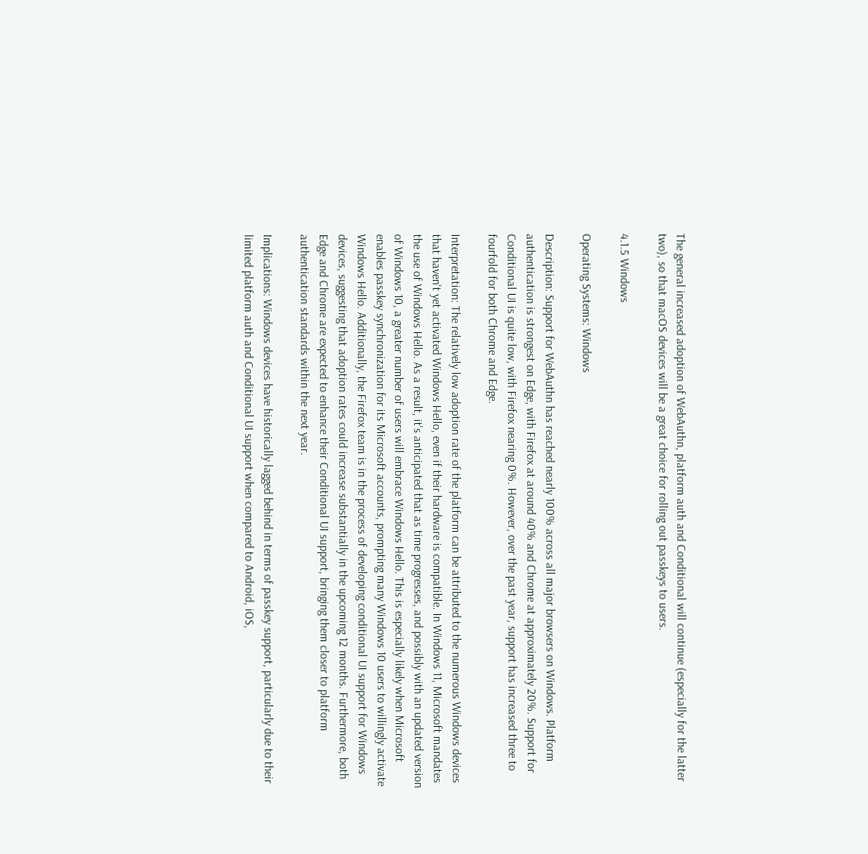The general increased adoption of WebAuthn, platform auth and Conditional will continue (especially for the latter two), so that macOS devices will be a great choice for rolling out passkeys to users.

4.1.5 Windows

Operating Systems: Windows

Description: Support for WebAuthn has reached nearly 100% across all major browsers on Windows. Platform authentication is strongest on Edge, with Firefox at around 40% and Chrome at approximately 20%. Support for Conditional UI is quite low, with Firefox nearing 0%. However, over the past year, support has increased three to fourfold for both Chrome and Edge.

Interpretation: The relatively low adoption rate of the platform can be attributed to the numerous Windows devices that haven't yet activated Windows Hello, even if their hardware is compatible. In Windows 11, Microsoft mandates the use of Windows Hello. As a result, it's anticipated that as time progresses, and possibly with an updated version of Windows 10, a greater number of users will embrace Windows Hello. This is especially likely when Microsoft enables passkey synchronization for its Microsoft accounts, prompting many Windows 10 users to willingly activate Windows Hello. Additionally, the Firefox team is in the process of developing conditional UI support for Windows devices, suggesting that adoption rates could increase substantially in the upcoming 12 months. Furthermore, both Edge and Chrome are expected to enhance their Conditional UI support, bringing them closer to platform authentication standards within the next year.

Implications: Windows devices have historically lagged behind in terms of passkey support, particularly due to their limited platform auth and Conditional UI support when compared to Android, iOS,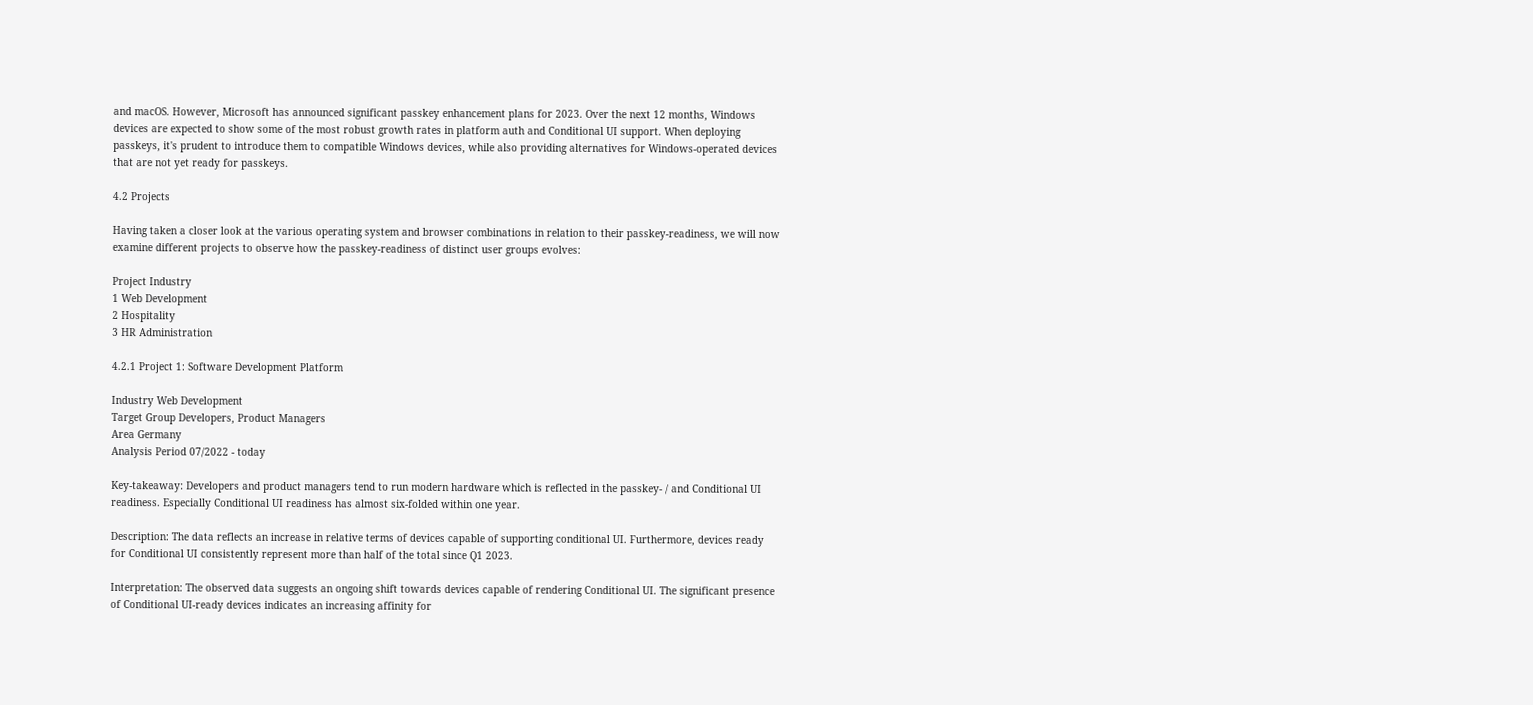and macOS. However, Microsoft has announced significant passkey enhancement plans for 2023. Over the next 12 months, Windows devices are expected to show some of the most robust growth rates in platform auth and Conditional UI support. When deploying passkeys, it's prudent to introduce them to compatible Windows devices, while also providing alternatives for Windows-operated devices that are not yet ready for passkeys.

4.2 Projects

Having taken a closer look at the various operating system and browser combinations in relation to their passkey-readiness, we will now examine different projects to observe how the passkey-readiness of distinct user groups evolves:

Project Industry
1 Web Development
2 Hospitality
3 HR Administration

4.2.1 Project 1: Software Development Platform

Industry Web Development
Target Group Developers, Product Managers
Area Germany
Analysis Period 07/2022 - today

Key-takeaway: Developers and product managers tend to run modern hardware which is reflected in the passkey- / and Conditional UI readiness. Especially Conditional UI readiness has almost six-folded within one year.

Description: The data reflects an increase in relative terms of devices capable of supporting conditional UI. Furthermore, devices ready for Conditional UI consistently represent more than half of the total since Q1 2023.

Interpretation: The observed data suggests an ongoing shift towards devices capable of rendering Conditional UI. The significant presence of Conditional UI-ready devices indicates an increasing affinity for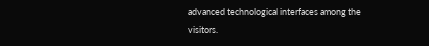advanced technological interfaces among the visitors.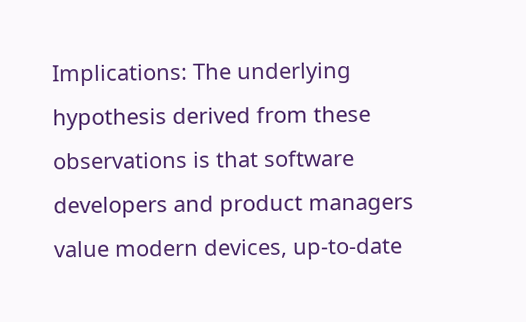Implications: The underlying hypothesis derived from these observations is that software developers and product managers value modern devices, up-to-date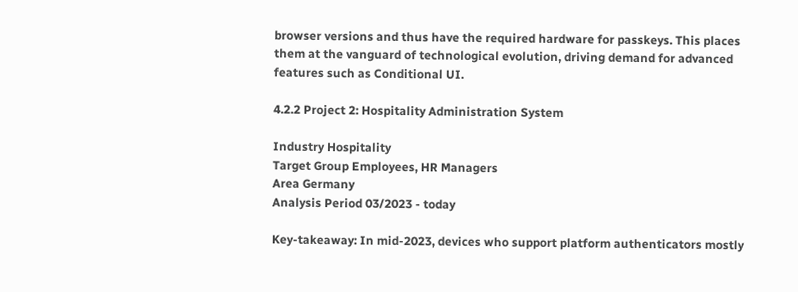browser versions and thus have the required hardware for passkeys. This places them at the vanguard of technological evolution, driving demand for advanced features such as Conditional UI.

4.2.2 Project 2: Hospitality Administration System

Industry Hospitality
Target Group Employees, HR Managers
Area Germany
Analysis Period 03/2023 - today

Key-takeaway: In mid-2023, devices who support platform authenticators mostly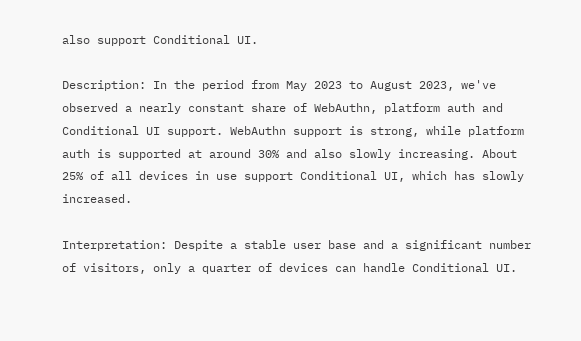also support Conditional UI.

Description: In the period from May 2023 to August 2023, we've observed a nearly constant share of WebAuthn, platform auth and Conditional UI support. WebAuthn support is strong, while platform auth is supported at around 30% and also slowly increasing. About 25% of all devices in use support Conditional UI, which has slowly increased.

Interpretation: Despite a stable user base and a significant number of visitors, only a quarter of devices can handle Conditional UI.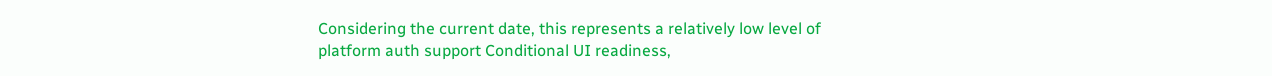Considering the current date, this represents a relatively low level of platform auth support Conditional UI readiness,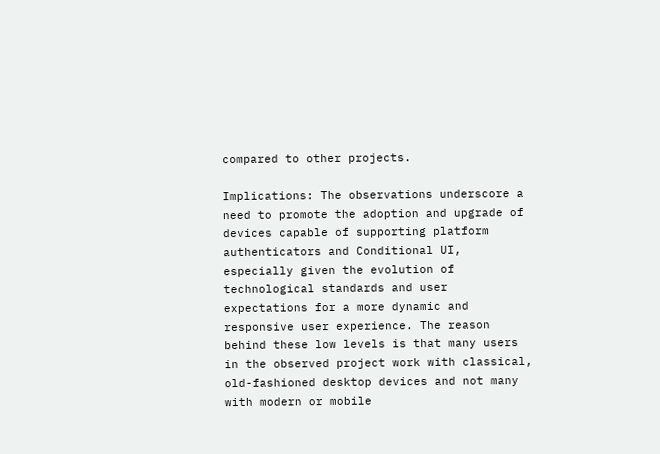compared to other projects.

Implications: The observations underscore a need to promote the adoption and upgrade of devices capable of supporting platform authenticators and Conditional UI, especially given the evolution of technological standards and user expectations for a more dynamic and responsive user experience. The reason behind these low levels is that many users in the observed project work with classical, old-fashioned desktop devices and not many with modern or mobile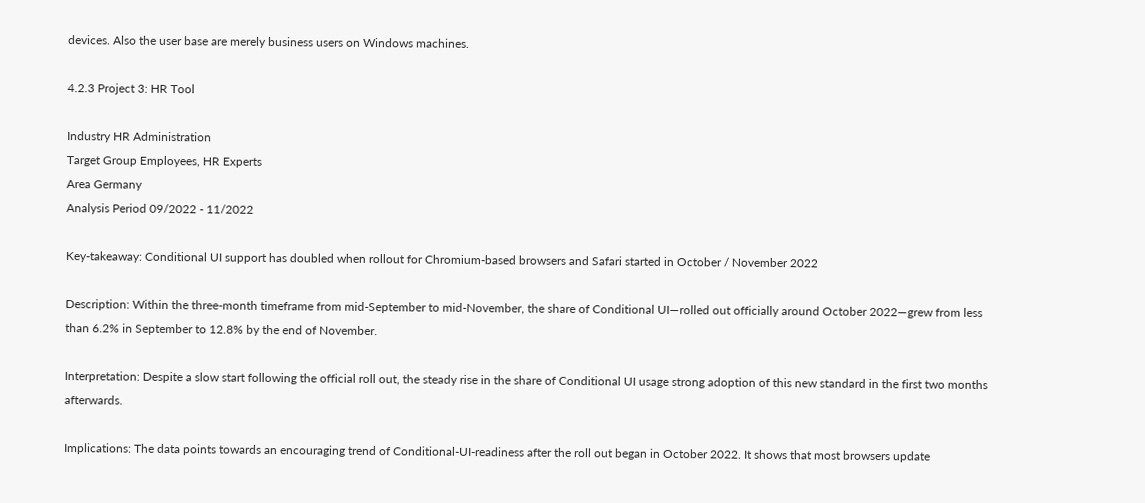devices. Also the user base are merely business users on Windows machines.

4.2.3 Project 3: HR Tool

Industry HR Administration
Target Group Employees, HR Experts
Area Germany
Analysis Period 09/2022 - 11/2022

Key-takeaway: Conditional UI support has doubled when rollout for Chromium-based browsers and Safari started in October / November 2022

Description: Within the three-month timeframe from mid-September to mid-November, the share of Conditional UI—rolled out officially around October 2022—grew from less than 6.2% in September to 12.8% by the end of November.

Interpretation: Despite a slow start following the official roll out, the steady rise in the share of Conditional UI usage strong adoption of this new standard in the first two months afterwards.

Implications: The data points towards an encouraging trend of Conditional-UI-readiness after the roll out began in October 2022. It shows that most browsers update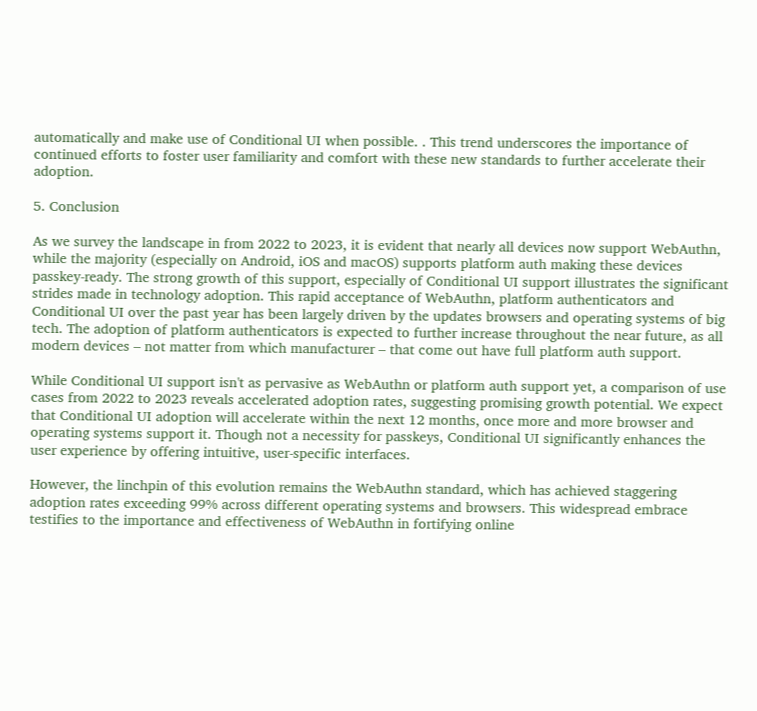automatically and make use of Conditional UI when possible. . This trend underscores the importance of continued efforts to foster user familiarity and comfort with these new standards to further accelerate their adoption.

5. Conclusion

As we survey the landscape in from 2022 to 2023, it is evident that nearly all devices now support WebAuthn, while the majority (especially on Android, iOS and macOS) supports platform auth making these devices passkey-ready. The strong growth of this support, especially of Conditional UI support illustrates the significant strides made in technology adoption. This rapid acceptance of WebAuthn, platform authenticators and Conditional UI over the past year has been largely driven by the updates browsers and operating systems of big tech. The adoption of platform authenticators is expected to further increase throughout the near future, as all modern devices – not matter from which manufacturer – that come out have full platform auth support.

While Conditional UI support isn't as pervasive as WebAuthn or platform auth support yet, a comparison of use cases from 2022 to 2023 reveals accelerated adoption rates, suggesting promising growth potential. We expect that Conditional UI adoption will accelerate within the next 12 months, once more and more browser and operating systems support it. Though not a necessity for passkeys, Conditional UI significantly enhances the user experience by offering intuitive, user-specific interfaces.

However, the linchpin of this evolution remains the WebAuthn standard, which has achieved staggering adoption rates exceeding 99% across different operating systems and browsers. This widespread embrace testifies to the importance and effectiveness of WebAuthn in fortifying online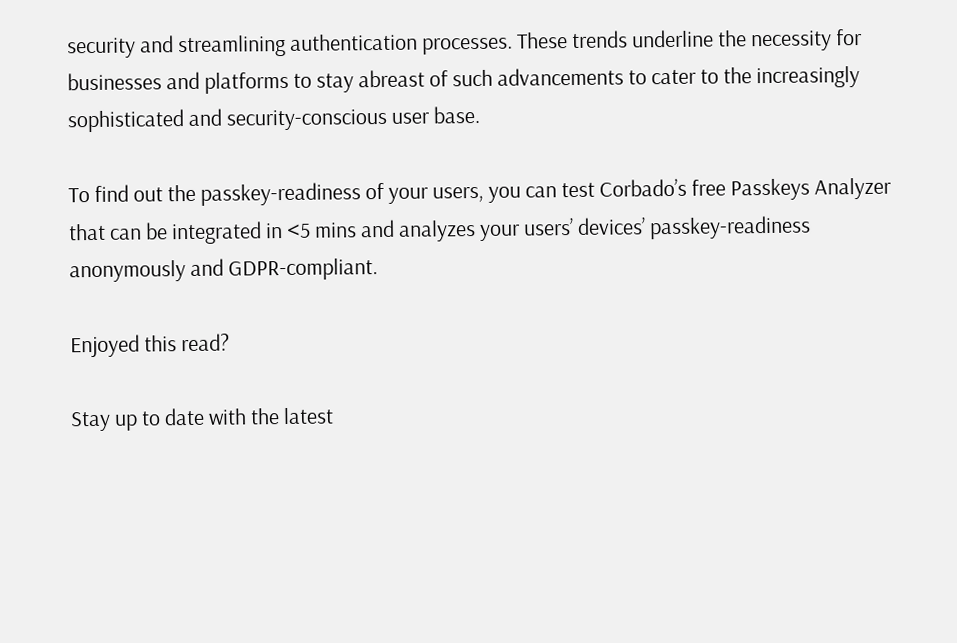security and streamlining authentication processes. These trends underline the necessity for businesses and platforms to stay abreast of such advancements to cater to the increasingly sophisticated and security-conscious user base.

To find out the passkey-readiness of your users, you can test Corbado’s free Passkeys Analyzer that can be integrated in <5 mins and analyzes your users’ devices’ passkey-readiness anonymously and GDPR-compliant.

Enjoyed this read?

Stay up to date with the latest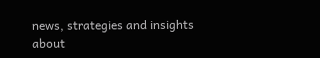news, strategies and insights about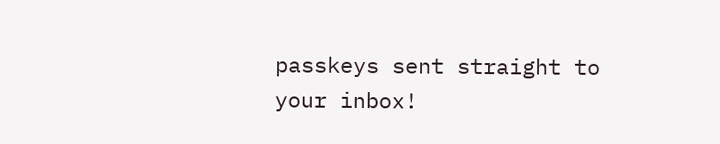passkeys sent straight to your inbox!